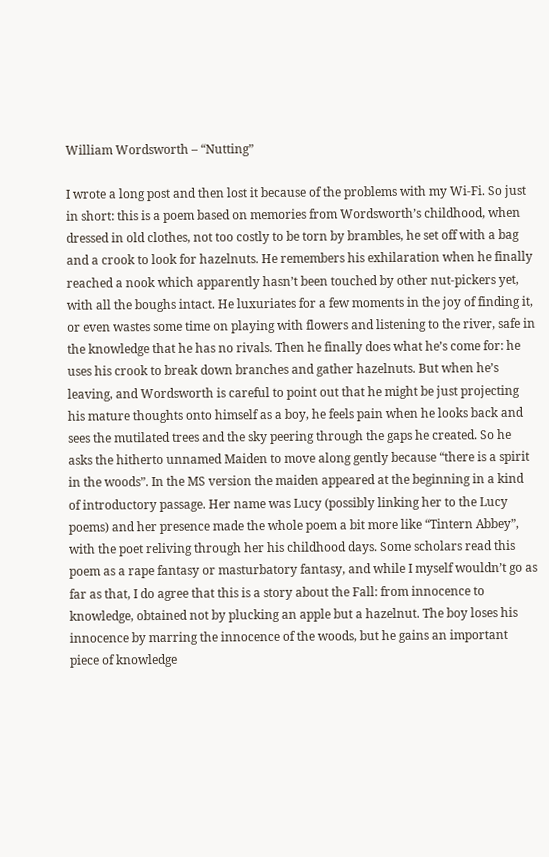William Wordsworth – “Nutting”

I wrote a long post and then lost it because of the problems with my Wi-Fi. So just in short: this is a poem based on memories from Wordsworth’s childhood, when dressed in old clothes, not too costly to be torn by brambles, he set off with a bag and a crook to look for hazelnuts. He remembers his exhilaration when he finally reached a nook which apparently hasn’t been touched by other nut-pickers yet, with all the boughs intact. He luxuriates for a few moments in the joy of finding it, or even wastes some time on playing with flowers and listening to the river, safe in the knowledge that he has no rivals. Then he finally does what he’s come for: he uses his crook to break down branches and gather hazelnuts. But when he’s leaving, and Wordsworth is careful to point out that he might be just projecting his mature thoughts onto himself as a boy, he feels pain when he looks back and sees the mutilated trees and the sky peering through the gaps he created. So he asks the hitherto unnamed Maiden to move along gently because “there is a spirit in the woods”. In the MS version the maiden appeared at the beginning in a kind of introductory passage. Her name was Lucy (possibly linking her to the Lucy poems) and her presence made the whole poem a bit more like “Tintern Abbey”, with the poet reliving through her his childhood days. Some scholars read this poem as a rape fantasy or masturbatory fantasy, and while I myself wouldn’t go as far as that, I do agree that this is a story about the Fall: from innocence to knowledge, obtained not by plucking an apple but a hazelnut. The boy loses his innocence by marring the innocence of the woods, but he gains an important piece of knowledge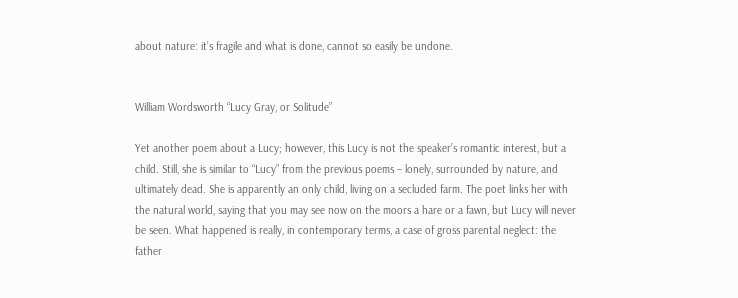about nature: it’s fragile and what is done, cannot so easily be undone.


William Wordsworth “Lucy Gray, or Solitude”

Yet another poem about a Lucy; however, this Lucy is not the speaker’s romantic interest, but a child. Still, she is similar to “Lucy” from the previous poems – lonely, surrounded by nature, and ultimately dead. She is apparently an only child, living on a secluded farm. The poet links her with the natural world, saying that you may see now on the moors a hare or a fawn, but Lucy will never be seen. What happened is really, in contemporary terms, a case of gross parental neglect: the father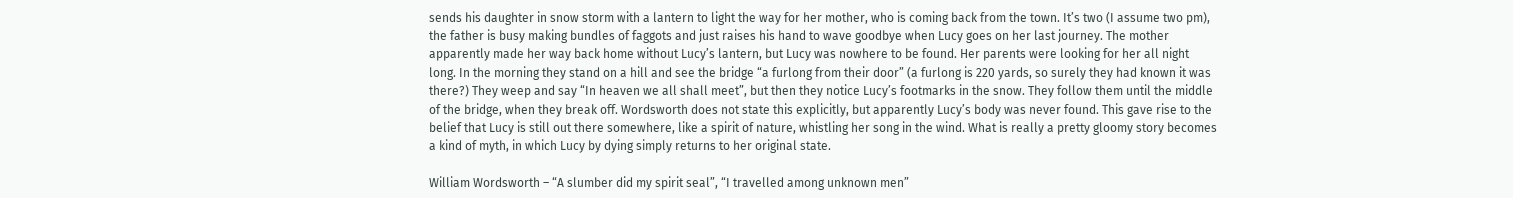sends his daughter in snow storm with a lantern to light the way for her mother, who is coming back from the town. It’s two (I assume two pm), the father is busy making bundles of faggots and just raises his hand to wave goodbye when Lucy goes on her last journey. The mother apparently made her way back home without Lucy’s lantern, but Lucy was nowhere to be found. Her parents were looking for her all night long. In the morning they stand on a hill and see the bridge “a furlong from their door” (a furlong is 220 yards, so surely they had known it was there?) They weep and say “In heaven we all shall meet”, but then they notice Lucy’s footmarks in the snow. They follow them until the middle of the bridge, when they break off. Wordsworth does not state this explicitly, but apparently Lucy’s body was never found. This gave rise to the belief that Lucy is still out there somewhere, like a spirit of nature, whistling her song in the wind. What is really a pretty gloomy story becomes a kind of myth, in which Lucy by dying simply returns to her original state.

William Wordsworth – “A slumber did my spirit seal”, “I travelled among unknown men”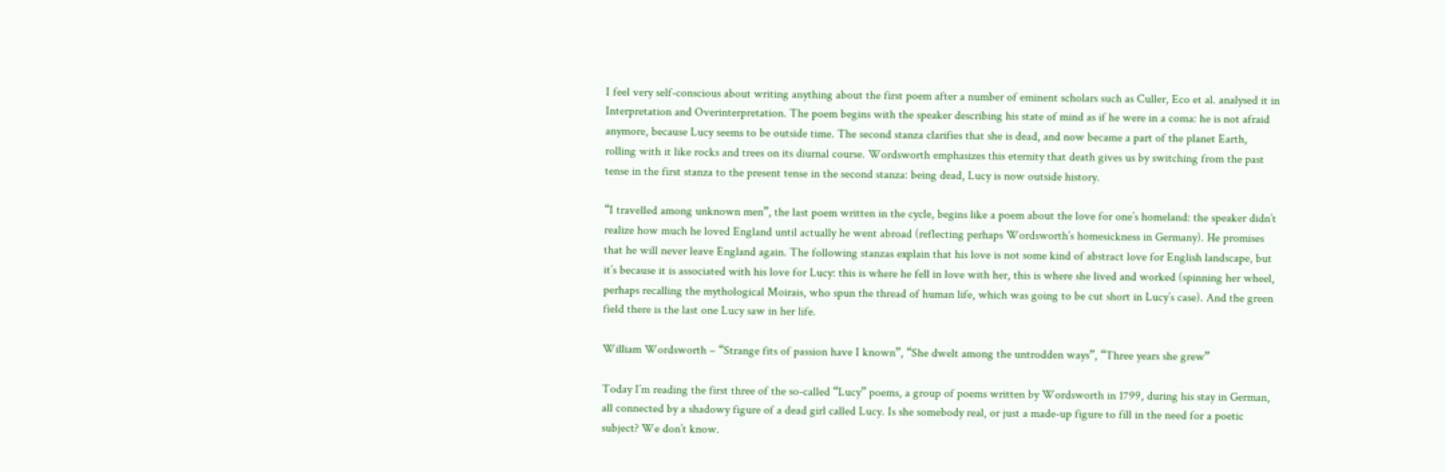I feel very self-conscious about writing anything about the first poem after a number of eminent scholars such as Culler, Eco et al. analysed it in Interpretation and Overinterpretation. The poem begins with the speaker describing his state of mind as if he were in a coma: he is not afraid anymore, because Lucy seems to be outside time. The second stanza clarifies that she is dead, and now became a part of the planet Earth, rolling with it like rocks and trees on its diurnal course. Wordsworth emphasizes this eternity that death gives us by switching from the past tense in the first stanza to the present tense in the second stanza: being dead, Lucy is now outside history.

“I travelled among unknown men”, the last poem written in the cycle, begins like a poem about the love for one’s homeland: the speaker didn’t realize how much he loved England until actually he went abroad (reflecting perhaps Wordsworth’s homesickness in Germany). He promises that he will never leave England again. The following stanzas explain that his love is not some kind of abstract love for English landscape, but it’s because it is associated with his love for Lucy: this is where he fell in love with her, this is where she lived and worked (spinning her wheel, perhaps recalling the mythological Moirais, who spun the thread of human life, which was going to be cut short in Lucy’s case). And the green field there is the last one Lucy saw in her life.

William Wordsworth – “Strange fits of passion have I known”, “She dwelt among the untrodden ways”, “Three years she grew”

Today I’m reading the first three of the so-called “Lucy” poems, a group of poems written by Wordsworth in 1799, during his stay in German, all connected by a shadowy figure of a dead girl called Lucy. Is she somebody real, or just a made-up figure to fill in the need for a poetic subject? We don’t know.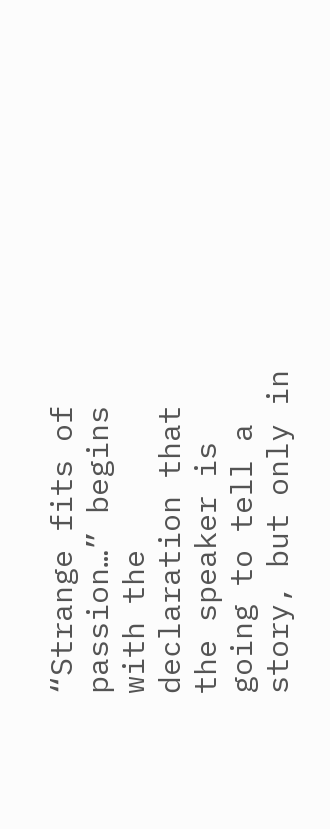“Strange fits of passion…” begins with the declaration that the speaker is going to tell a story, but only in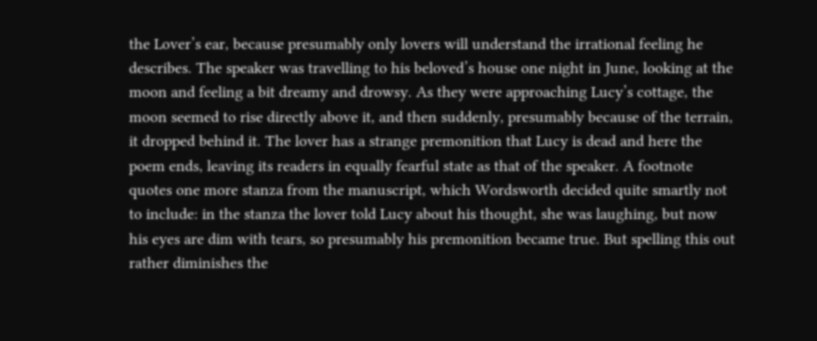the Lover’s ear, because presumably only lovers will understand the irrational feeling he describes. The speaker was travelling to his beloved’s house one night in June, looking at the moon and feeling a bit dreamy and drowsy. As they were approaching Lucy’s cottage, the moon seemed to rise directly above it, and then suddenly, presumably because of the terrain, it dropped behind it. The lover has a strange premonition that Lucy is dead and here the poem ends, leaving its readers in equally fearful state as that of the speaker. A footnote quotes one more stanza from the manuscript, which Wordsworth decided quite smartly not to include: in the stanza the lover told Lucy about his thought, she was laughing, but now his eyes are dim with tears, so presumably his premonition became true. But spelling this out rather diminishes the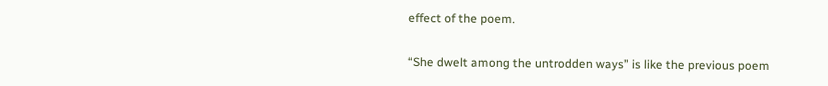effect of the poem.

“She dwelt among the untrodden ways” is like the previous poem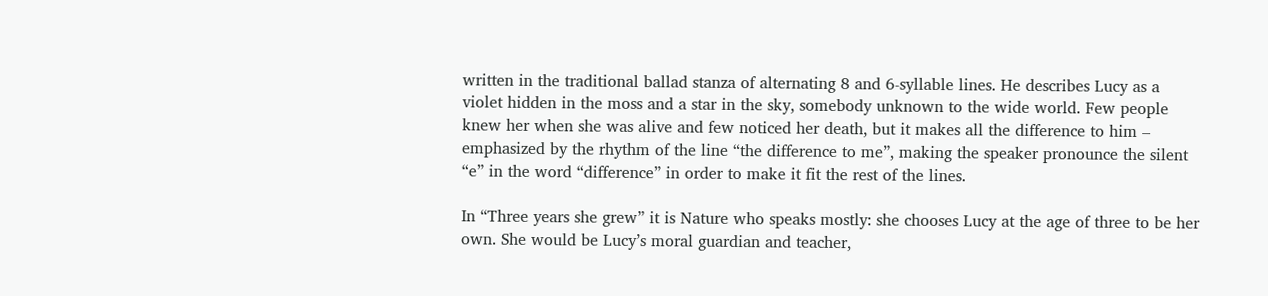written in the traditional ballad stanza of alternating 8 and 6-syllable lines. He describes Lucy as a violet hidden in the moss and a star in the sky, somebody unknown to the wide world. Few people knew her when she was alive and few noticed her death, but it makes all the difference to him – emphasized by the rhythm of the line “the difference to me”, making the speaker pronounce the silent “e” in the word “difference” in order to make it fit the rest of the lines.

In “Three years she grew” it is Nature who speaks mostly: she chooses Lucy at the age of three to be her own. She would be Lucy’s moral guardian and teacher,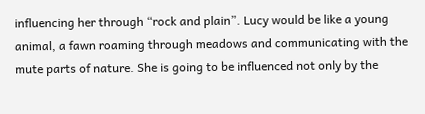influencing her through “rock and plain”. Lucy would be like a young animal, a fawn roaming through meadows and communicating with the mute parts of nature. She is going to be influenced not only by the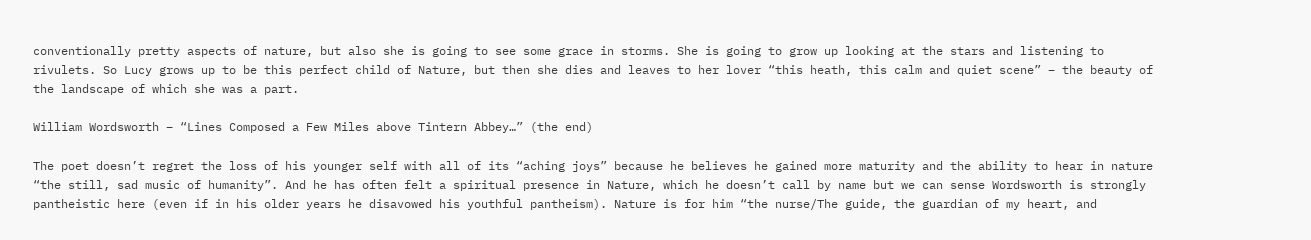conventionally pretty aspects of nature, but also she is going to see some grace in storms. She is going to grow up looking at the stars and listening to rivulets. So Lucy grows up to be this perfect child of Nature, but then she dies and leaves to her lover “this heath, this calm and quiet scene” – the beauty of the landscape of which she was a part.

William Wordsworth – “Lines Composed a Few Miles above Tintern Abbey…” (the end)

The poet doesn’t regret the loss of his younger self with all of its “aching joys” because he believes he gained more maturity and the ability to hear in nature “the still, sad music of humanity”. And he has often felt a spiritual presence in Nature, which he doesn’t call by name but we can sense Wordsworth is strongly pantheistic here (even if in his older years he disavowed his youthful pantheism). Nature is for him “the nurse/The guide, the guardian of my heart, and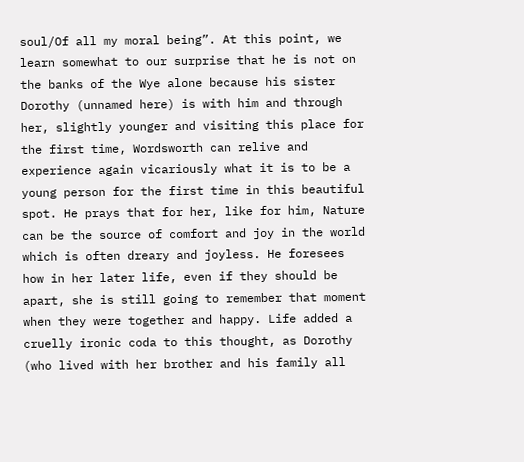soul/Of all my moral being”. At this point, we learn somewhat to our surprise that he is not on the banks of the Wye alone because his sister Dorothy (unnamed here) is with him and through her, slightly younger and visiting this place for the first time, Wordsworth can relive and experience again vicariously what it is to be a young person for the first time in this beautiful spot. He prays that for her, like for him, Nature can be the source of comfort and joy in the world which is often dreary and joyless. He foresees how in her later life, even if they should be apart, she is still going to remember that moment when they were together and happy. Life added a cruelly ironic coda to this thought, as Dorothy (who lived with her brother and his family all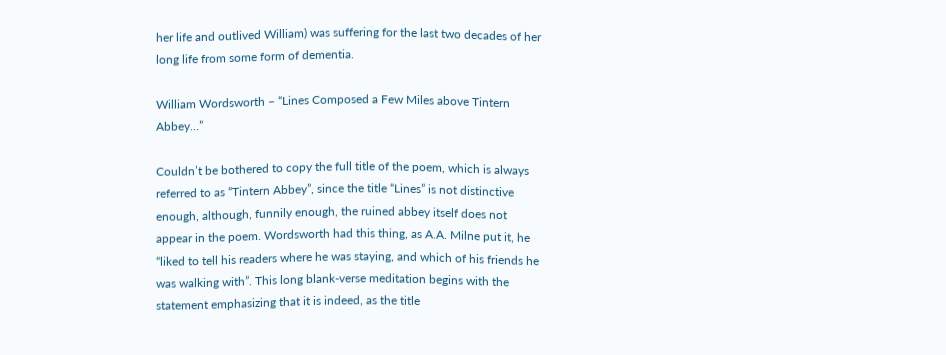her life and outlived William) was suffering for the last two decades of her long life from some form of dementia.

William Wordsworth – “Lines Composed a Few Miles above Tintern Abbey…”

Couldn’t be bothered to copy the full title of the poem, which is always referred to as “Tintern Abbey”, since the title “Lines” is not distinctive enough, although, funnily enough, the ruined abbey itself does not appear in the poem. Wordsworth had this thing, as A.A. Milne put it, he “liked to tell his readers where he was staying, and which of his friends he was walking with”. This long blank-verse meditation begins with the statement emphasizing that it is indeed, as the title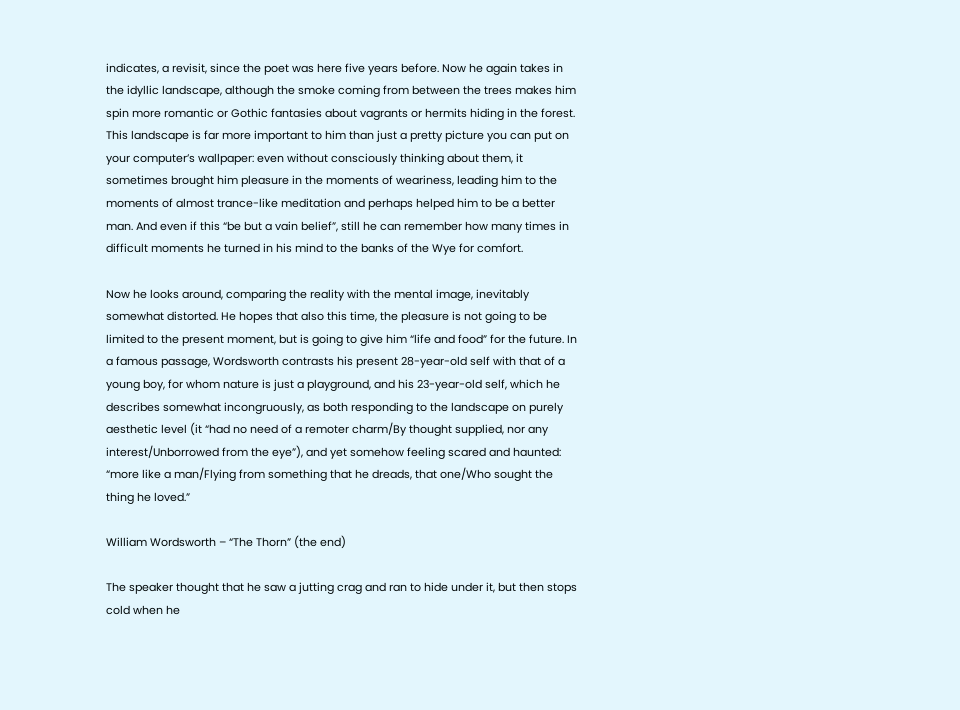indicates, a revisit, since the poet was here five years before. Now he again takes in the idyllic landscape, although the smoke coming from between the trees makes him spin more romantic or Gothic fantasies about vagrants or hermits hiding in the forest. This landscape is far more important to him than just a pretty picture you can put on your computer’s wallpaper: even without consciously thinking about them, it sometimes brought him pleasure in the moments of weariness, leading him to the moments of almost trance-like meditation and perhaps helped him to be a better man. And even if this “be but a vain belief”, still he can remember how many times in difficult moments he turned in his mind to the banks of the Wye for comfort.

Now he looks around, comparing the reality with the mental image, inevitably somewhat distorted. He hopes that also this time, the pleasure is not going to be limited to the present moment, but is going to give him “life and food” for the future. In a famous passage, Wordsworth contrasts his present 28-year-old self with that of a young boy, for whom nature is just a playground, and his 23-year-old self, which he describes somewhat incongruously, as both responding to the landscape on purely aesthetic level (it “had no need of a remoter charm/By thought supplied, nor any interest/Unborrowed from the eye”), and yet somehow feeling scared and haunted: “more like a man/Flying from something that he dreads, that one/Who sought the thing he loved.”

William Wordsworth – “The Thorn” (the end)

The speaker thought that he saw a jutting crag and ran to hide under it, but then stops cold when he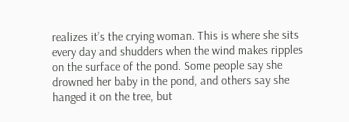realizes it’s the crying woman. This is where she sits every day and shudders when the wind makes ripples on the surface of the pond. Some people say she drowned her baby in the pond, and others say she hanged it on the tree, but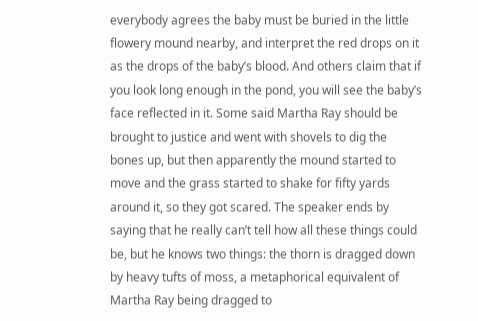everybody agrees the baby must be buried in the little flowery mound nearby, and interpret the red drops on it as the drops of the baby’s blood. And others claim that if you look long enough in the pond, you will see the baby’s face reflected in it. Some said Martha Ray should be brought to justice and went with shovels to dig the bones up, but then apparently the mound started to move and the grass started to shake for fifty yards around it, so they got scared. The speaker ends by saying that he really can’t tell how all these things could be, but he knows two things: the thorn is dragged down by heavy tufts of moss, a metaphorical equivalent of Martha Ray being dragged to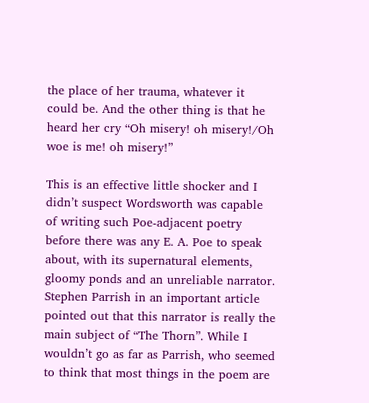the place of her trauma, whatever it could be. And the other thing is that he heard her cry “Oh misery! oh misery!/Oh woe is me! oh misery!”

This is an effective little shocker and I didn’t suspect Wordsworth was capable of writing such Poe-adjacent poetry before there was any E. A. Poe to speak about, with its supernatural elements, gloomy ponds and an unreliable narrator. Stephen Parrish in an important article pointed out that this narrator is really the main subject of “The Thorn”. While I wouldn’t go as far as Parrish, who seemed to think that most things in the poem are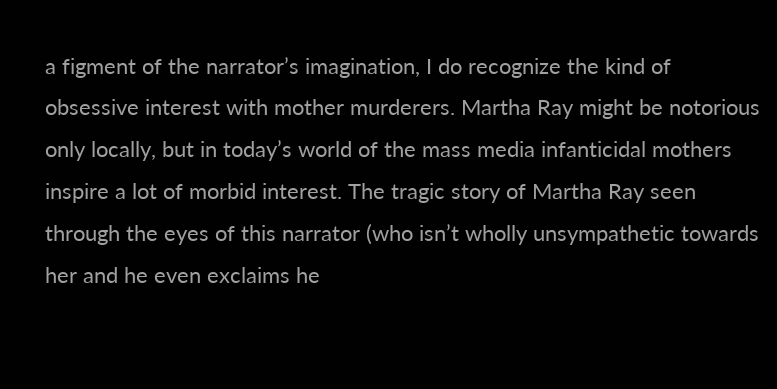a figment of the narrator’s imagination, I do recognize the kind of obsessive interest with mother murderers. Martha Ray might be notorious only locally, but in today’s world of the mass media infanticidal mothers inspire a lot of morbid interest. The tragic story of Martha Ray seen through the eyes of this narrator (who isn’t wholly unsympathetic towards her and he even exclaims he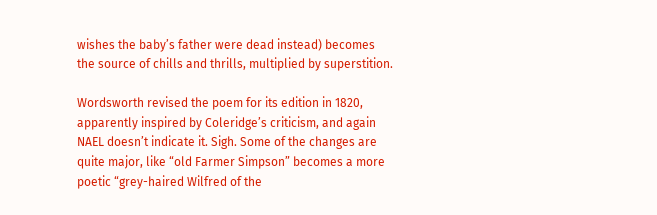wishes the baby’s father were dead instead) becomes the source of chills and thrills, multiplied by superstition.

Wordsworth revised the poem for its edition in 1820, apparently inspired by Coleridge’s criticism, and again NAEL doesn’t indicate it. Sigh. Some of the changes are quite major, like “old Farmer Simpson” becomes a more poetic “grey-haired Wilfred of the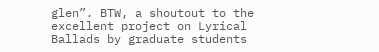glen”. BTW, a shoutout to the excellent project on Lyrical Ballads by graduate students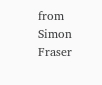from Simon Fraser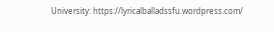University: https://lyricalballadssfu.wordpress.com/